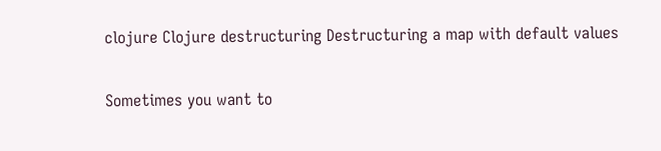clojure Clojure destructuring Destructuring a map with default values


Sometimes you want to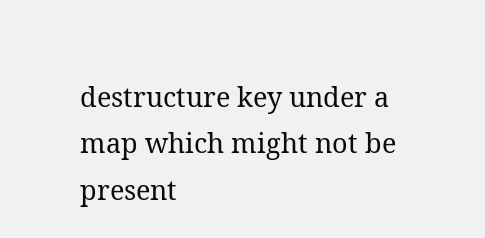destructure key under a map which might not be present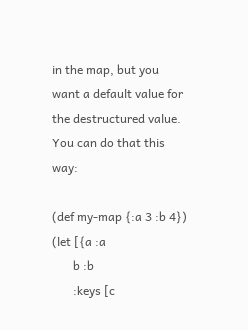in the map, but you want a default value for the destructured value. You can do that this way:

(def my-map {:a 3 :b 4})
(let [{a :a
       b :b
       :keys [c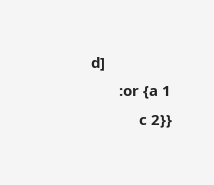d]
       :or {a 1
            c 2}}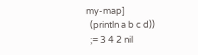my-map]
  (println a b c d))
  ;= 3 4 2 nil